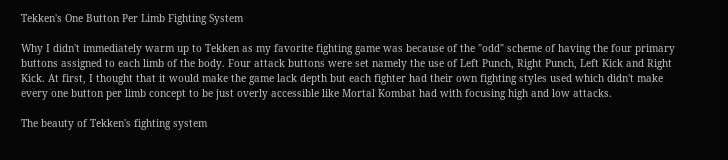Tekken's One Button Per Limb Fighting System

Why I didn't immediately warm up to Tekken as my favorite fighting game was because of the "odd" scheme of having the four primary buttons assigned to each limb of the body. Four attack buttons were set namely the use of Left Punch, Right Punch, Left Kick and Right Kick. At first, I thought that it would make the game lack depth but each fighter had their own fighting styles used which didn't make every one button per limb concept to be just overly accessible like Mortal Kombat had with focusing high and low attacks.

The beauty of Tekken's fighting system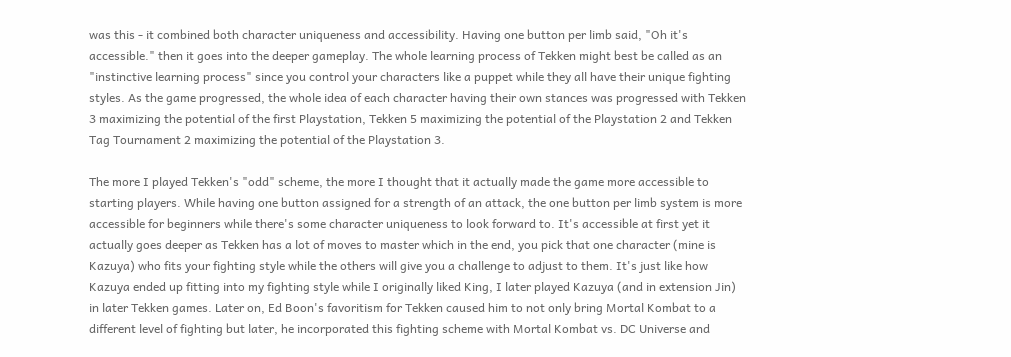was this - it combined both character uniqueness and accessibility. Having one button per limb said, "Oh it's accessible." then it goes into the deeper gameplay. The whole learning process of Tekken might best be called as an "instinctive learning process" since you control your characters like a puppet while they all have their unique fighting styles. As the game progressed, the whole idea of each character having their own stances was progressed with Tekken 3 maximizing the potential of the first Playstation, Tekken 5 maximizing the potential of the Playstation 2 and Tekken Tag Tournament 2 maximizing the potential of the Playstation 3.

The more I played Tekken's "odd" scheme, the more I thought that it actually made the game more accessible to starting players. While having one button assigned for a strength of an attack, the one button per limb system is more accessible for beginners while there's some character uniqueness to look forward to. It's accessible at first yet it actually goes deeper as Tekken has a lot of moves to master which in the end, you pick that one character (mine is Kazuya) who fits your fighting style while the others will give you a challenge to adjust to them. It's just like how Kazuya ended up fitting into my fighting style while I originally liked King, I later played Kazuya (and in extension Jin) in later Tekken games. Later on, Ed Boon's favoritism for Tekken caused him to not only bring Mortal Kombat to a different level of fighting but later, he incorporated this fighting scheme with Mortal Kombat vs. DC Universe and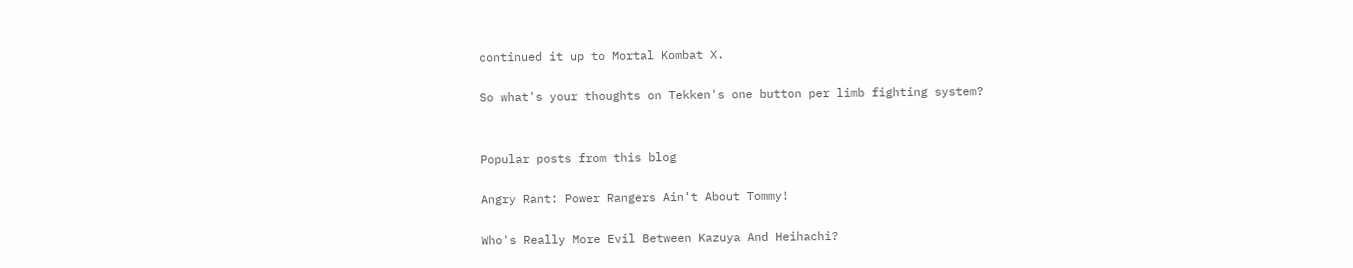continued it up to Mortal Kombat X.

So what's your thoughts on Tekken's one button per limb fighting system?


Popular posts from this blog

Angry Rant: Power Rangers Ain't About Tommy!

Who's Really More Evil Between Kazuya And Heihachi?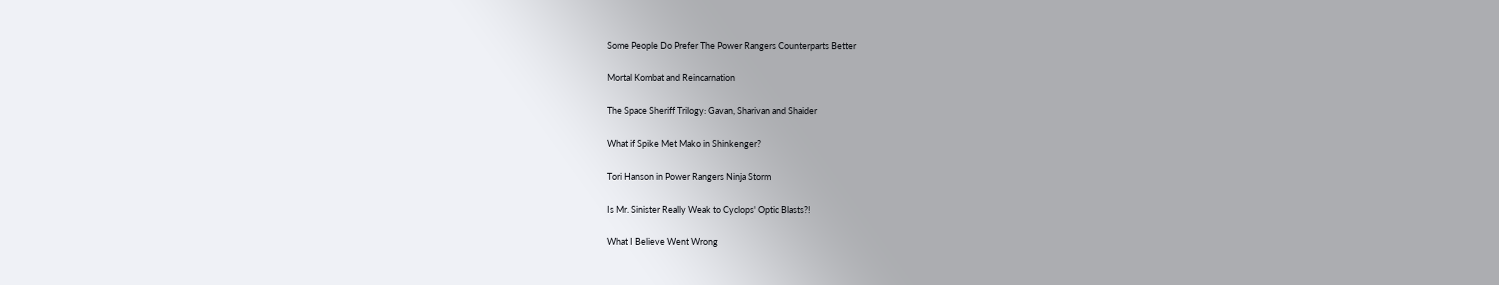Some People Do Prefer The Power Rangers Counterparts Better

Mortal Kombat and Reincarnation

The Space Sheriff Trilogy: Gavan, Sharivan and Shaider

What if Spike Met Mako in Shinkenger?

Tori Hanson in Power Rangers Ninja Storm

Is Mr. Sinister Really Weak to Cyclops' Optic Blasts?!

What I Believe Went Wrong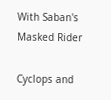With Saban's Masked Rider

Cyclops and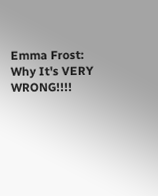Emma Frost: Why It's VERY WRONG!!!!